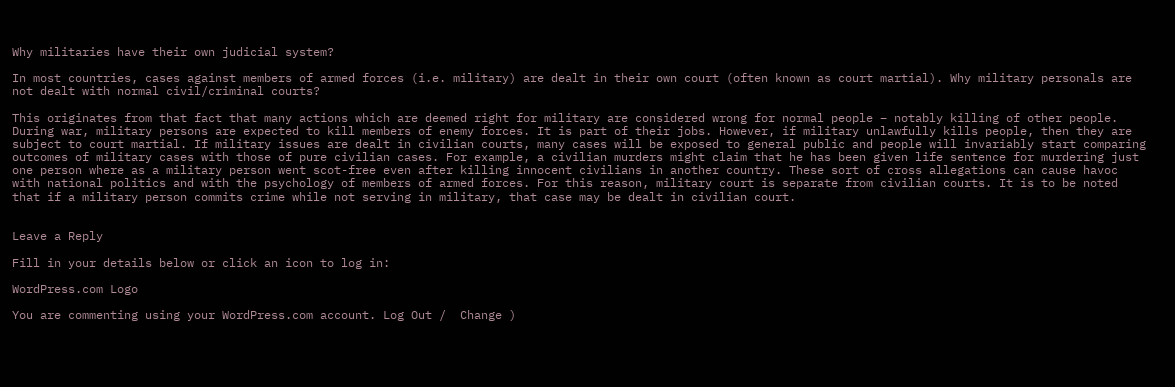Why militaries have their own judicial system?

In most countries, cases against members of armed forces (i.e. military) are dealt in their own court (often known as court martial). Why military personals are not dealt with normal civil/criminal courts?

This originates from that fact that many actions which are deemed right for military are considered wrong for normal people – notably killing of other people. During war, military persons are expected to kill members of enemy forces. It is part of their jobs. However, if military unlawfully kills people, then they are subject to court martial. If military issues are dealt in civilian courts, many cases will be exposed to general public and people will invariably start comparing outcomes of military cases with those of pure civilian cases. For example, a civilian murders might claim that he has been given life sentence for murdering just one person where as a military person went scot-free even after killing innocent civilians in another country. These sort of cross allegations can cause havoc with national politics and with the psychology of members of armed forces. For this reason, military court is separate from civilian courts. It is to be noted that if a military person commits crime while not serving in military, that case may be dealt in civilian court.


Leave a Reply

Fill in your details below or click an icon to log in:

WordPress.com Logo

You are commenting using your WordPress.com account. Log Out /  Change )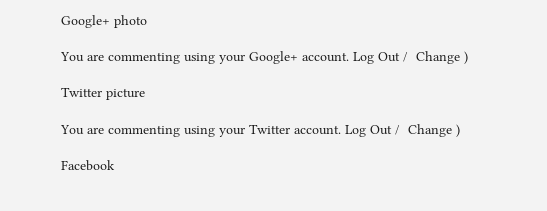Google+ photo

You are commenting using your Google+ account. Log Out /  Change )

Twitter picture

You are commenting using your Twitter account. Log Out /  Change )

Facebook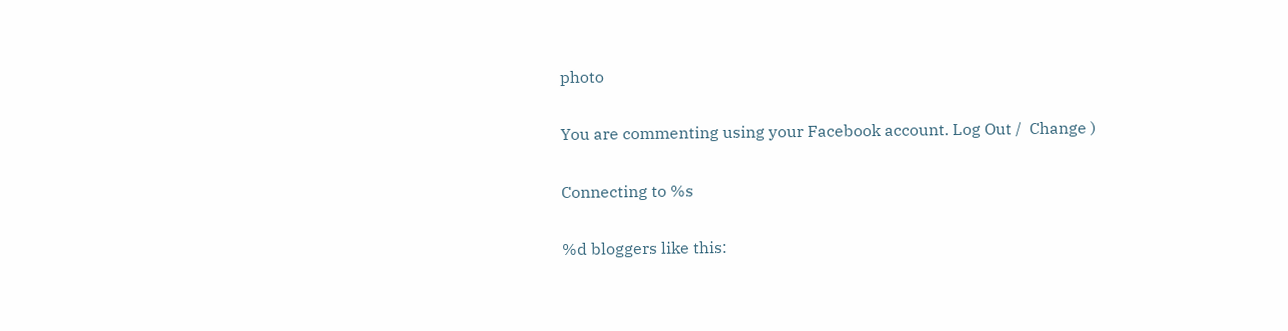photo

You are commenting using your Facebook account. Log Out /  Change )

Connecting to %s

%d bloggers like this: